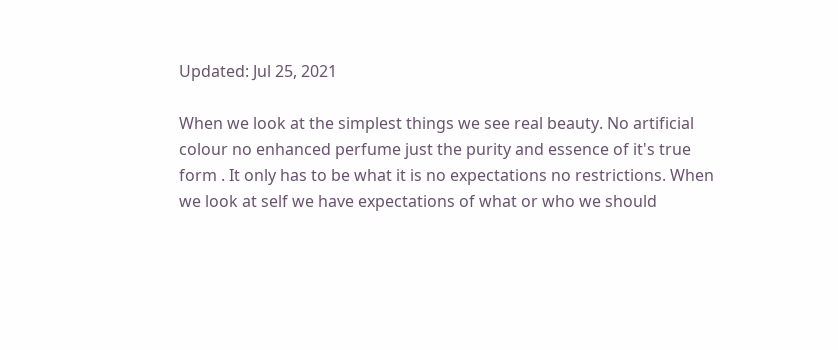Updated: Jul 25, 2021

When we look at the simplest things we see real beauty. No artificial colour no enhanced perfume just the purity and essence of it's true form . It only has to be what it is no expectations no restrictions. When we look at self we have expectations of what or who we should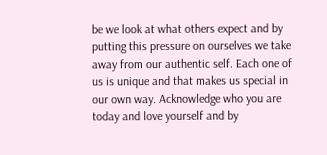be we look at what others expect and by putting this pressure on ourselves we take away from our authentic self. Each one of us is unique and that makes us special in our own way. Acknowledge who you are today and love yourself and by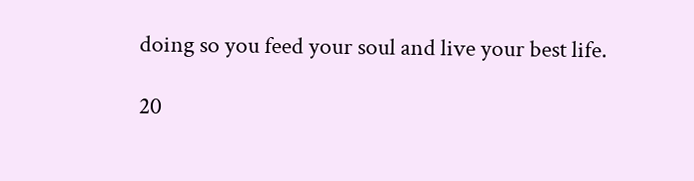doing so you feed your soul and live your best life.

20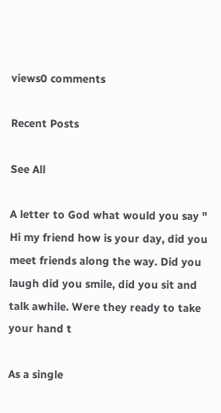views0 comments

Recent Posts

See All

A letter to God what would you say " Hi my friend how is your day, did you meet friends along the way. Did you laugh did you smile, did you sit and talk awhile. Were they ready to take your hand t

As a single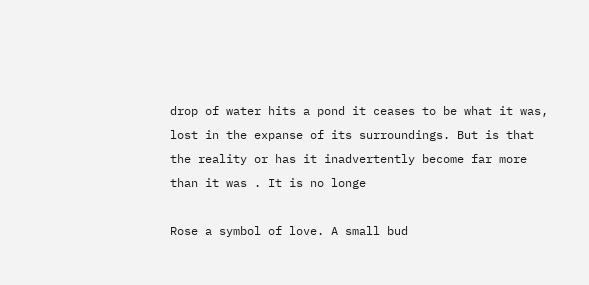drop of water hits a pond it ceases to be what it was, lost in the expanse of its surroundings. But is that the reality or has it inadvertently become far more than it was . It is no longe

Rose a symbol of love. A small bud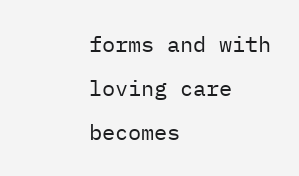forms and with loving care becomes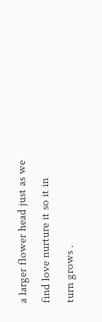a larger flower head just as we find love nurture it so it in turn grows .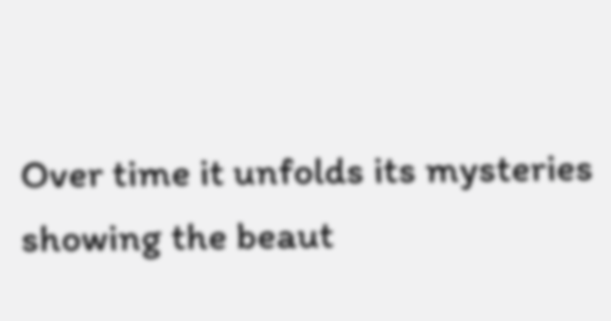Over time it unfolds its mysteries showing the beaut